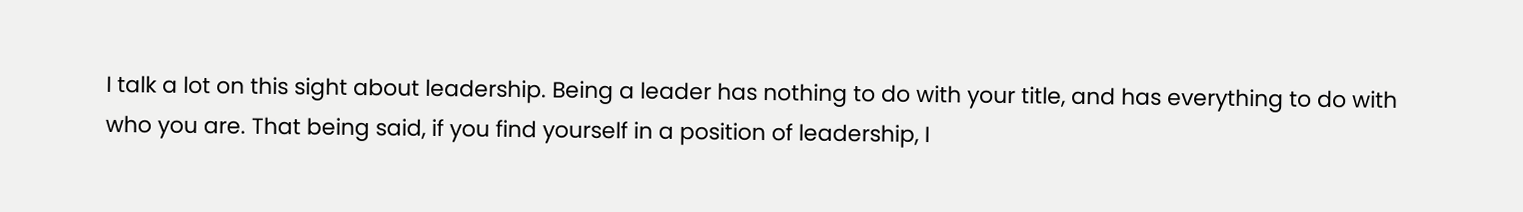I talk a lot on this sight about leadership. Being a leader has nothing to do with your title, and has everything to do with who you are. That being said, if you find yourself in a position of leadership, I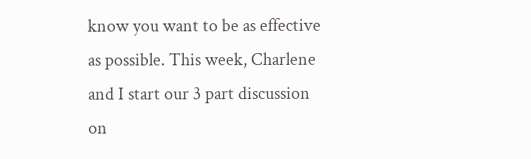know you want to be as effective as possible. This week, Charlene and I start our 3 part discussion on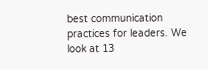best communication practices for leaders. We look at 13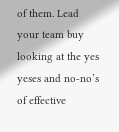of them. Lead your team buy looking at the yes yeses and no-no’s of effective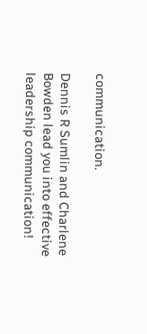communication.

Dennis R Sumlin and Charlene Bowden lead you into effective leadership communication!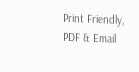Print Friendly, PDF & Email